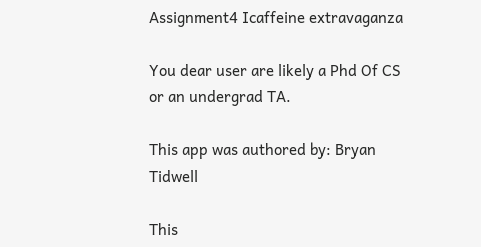Assignment4 Icaffeine extravaganza

You dear user are likely a Phd Of CS or an undergrad TA.

This app was authored by: Bryan Tidwell

This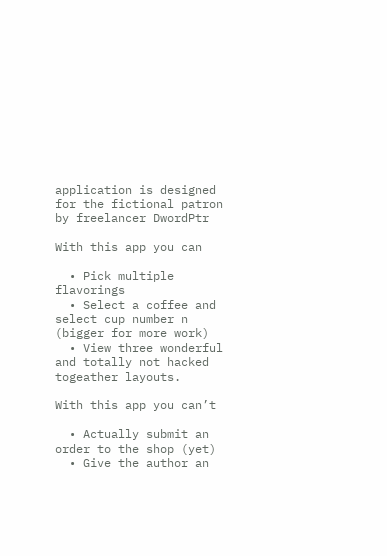application is designed for the fictional patron by freelancer DwordPtr

With this app you can

  • Pick multiple flavorings
  • Select a coffee and select cup number n (bigger for more work)
  • View three wonderful and totally not hacked togeather layouts.

With this app you can’t

  • Actually submit an order to the shop (yet)
  • Give the author an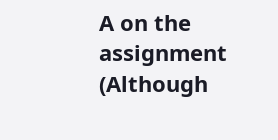A on the assignment (Although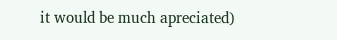it would be much apreciated)